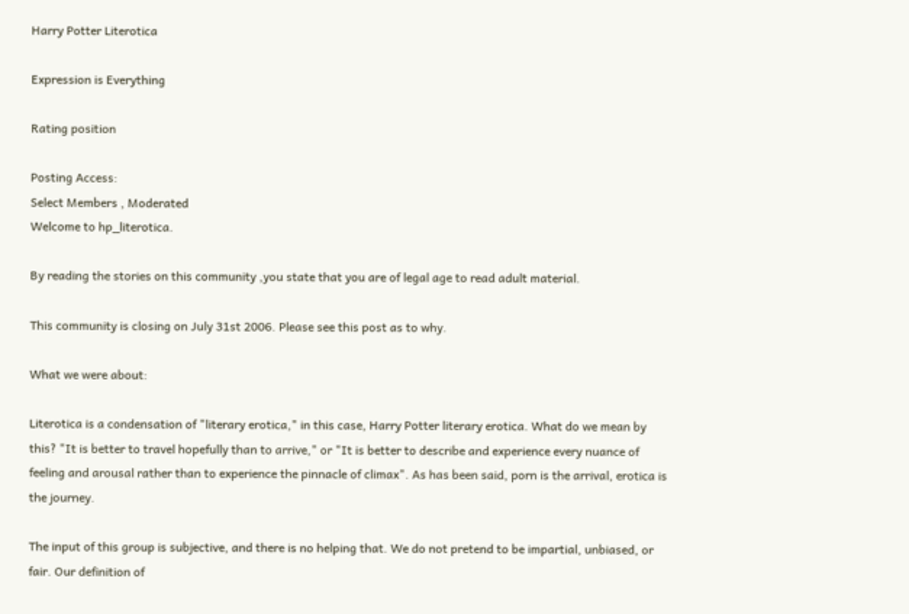Harry Potter Literotica

Expression is Everything

Rating position

Posting Access:
Select Members , Moderated
Welcome to hp_literotica.

By reading the stories on this community ,you state that you are of legal age to read adult material.

This community is closing on July 31st 2006. Please see this post as to why.

What we were about:

Literotica is a condensation of "literary erotica," in this case, Harry Potter literary erotica. What do we mean by this? "It is better to travel hopefully than to arrive," or "It is better to describe and experience every nuance of feeling and arousal rather than to experience the pinnacle of climax". As has been said, porn is the arrival, erotica is the journey.

The input of this group is subjective, and there is no helping that. We do not pretend to be impartial, unbiased, or fair. Our definition of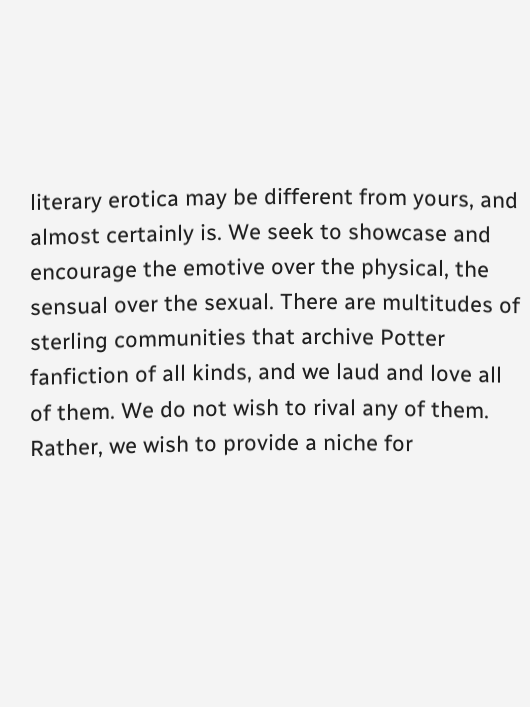literary erotica may be different from yours, and almost certainly is. We seek to showcase and encourage the emotive over the physical, the sensual over the sexual. There are multitudes of sterling communities that archive Potter fanfiction of all kinds, and we laud and love all of them. We do not wish to rival any of them. Rather, we wish to provide a niche for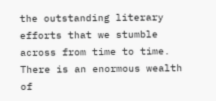the outstanding literary efforts that we stumble across from time to time. There is an enormous wealth of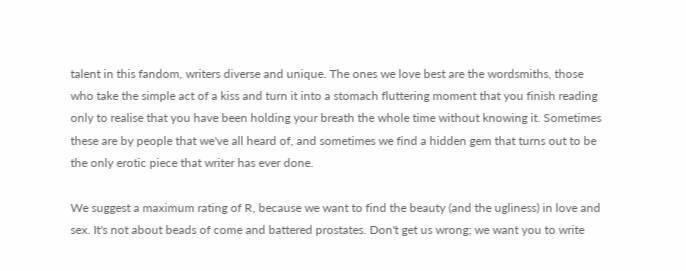talent in this fandom, writers diverse and unique. The ones we love best are the wordsmiths, those who take the simple act of a kiss and turn it into a stomach fluttering moment that you finish reading only to realise that you have been holding your breath the whole time without knowing it. Sometimes these are by people that we've all heard of, and sometimes we find a hidden gem that turns out to be the only erotic piece that writer has ever done.

We suggest a maximum rating of R, because we want to find the beauty (and the ugliness) in love and sex. It's not about beads of come and battered prostates. Don't get us wrong; we want you to write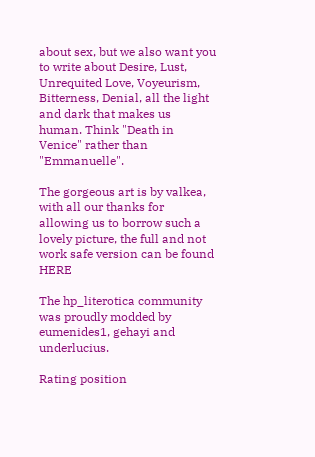about sex, but we also want you to write about Desire, Lust, Unrequited Love, Voyeurism, Bitterness, Denial, all the light and dark that makes us human. Think "Death in Venice" rather than "Emmanuelle".

The gorgeous art is by valkea, with all our thanks for allowing us to borrow such a lovely picture, the full and not work safe version can be found HERE

The hp_literotica community was proudly modded by eumenides1, gehayi and underlucius.

Rating position